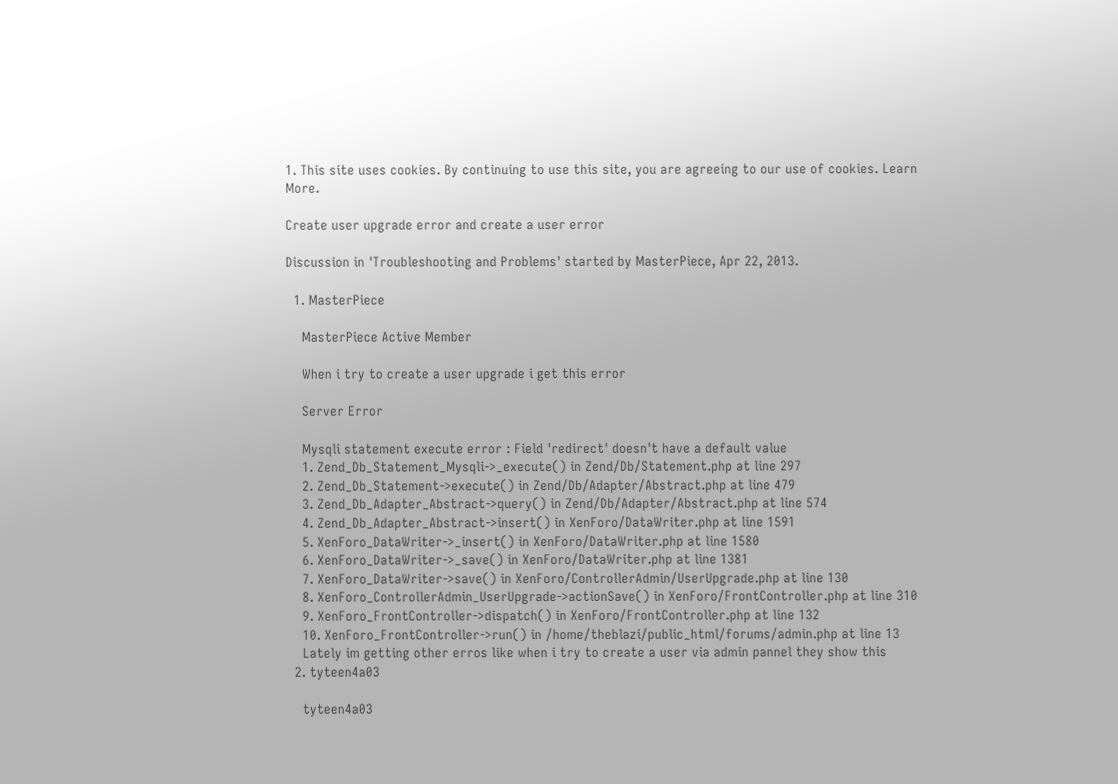1. This site uses cookies. By continuing to use this site, you are agreeing to our use of cookies. Learn More.

Create user upgrade error and create a user error

Discussion in 'Troubleshooting and Problems' started by MasterPiece, Apr 22, 2013.

  1. MasterPiece

    MasterPiece Active Member

    When i try to create a user upgrade i get this error

    Server Error

    Mysqli statement execute error : Field 'redirect' doesn't have a default value
    1. Zend_Db_Statement_Mysqli->_execute() in Zend/Db/Statement.php at line 297
    2. Zend_Db_Statement->execute() in Zend/Db/Adapter/Abstract.php at line 479
    3. Zend_Db_Adapter_Abstract->query() in Zend/Db/Adapter/Abstract.php at line 574
    4. Zend_Db_Adapter_Abstract->insert() in XenForo/DataWriter.php at line 1591
    5. XenForo_DataWriter->_insert() in XenForo/DataWriter.php at line 1580
    6. XenForo_DataWriter->_save() in XenForo/DataWriter.php at line 1381
    7. XenForo_DataWriter->save() in XenForo/ControllerAdmin/UserUpgrade.php at line 130
    8. XenForo_ControllerAdmin_UserUpgrade->actionSave() in XenForo/FrontController.php at line 310
    9. XenForo_FrontController->dispatch() in XenForo/FrontController.php at line 132
    10. XenForo_FrontController->run() in /home/theblazi/public_html/forums/admin.php at line 13
    Lately im getting other erros like when i try to create a user via admin pannel they show this
  2. tyteen4a03

    tyteen4a03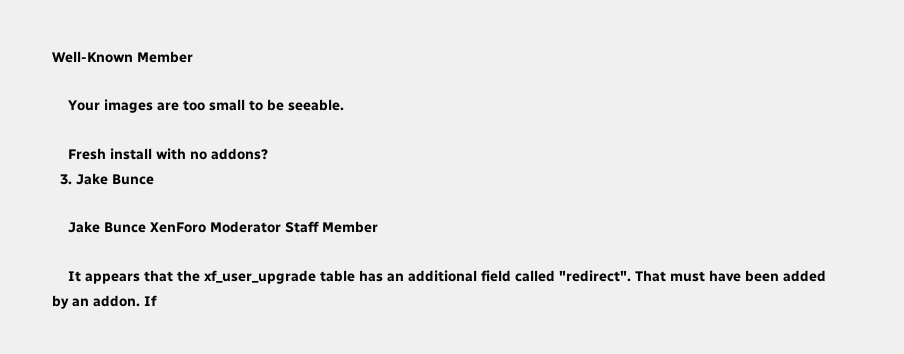Well-Known Member

    Your images are too small to be seeable.

    Fresh install with no addons?
  3. Jake Bunce

    Jake Bunce XenForo Moderator Staff Member

    It appears that the xf_user_upgrade table has an additional field called "redirect". That must have been added by an addon. If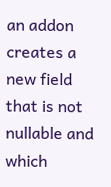an addon creates a new field that is not nullable and which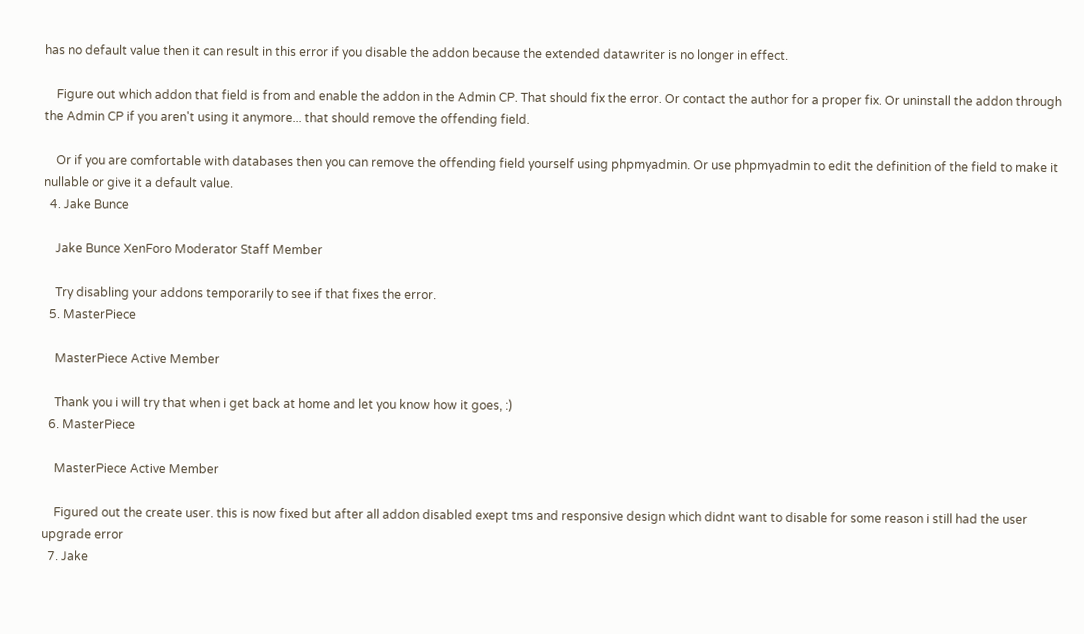has no default value then it can result in this error if you disable the addon because the extended datawriter is no longer in effect.

    Figure out which addon that field is from and enable the addon in the Admin CP. That should fix the error. Or contact the author for a proper fix. Or uninstall the addon through the Admin CP if you aren't using it anymore... that should remove the offending field.

    Or if you are comfortable with databases then you can remove the offending field yourself using phpmyadmin. Or use phpmyadmin to edit the definition of the field to make it nullable or give it a default value.
  4. Jake Bunce

    Jake Bunce XenForo Moderator Staff Member

    Try disabling your addons temporarily to see if that fixes the error.
  5. MasterPiece

    MasterPiece Active Member

    Thank you i will try that when i get back at home and let you know how it goes, :)
  6. MasterPiece

    MasterPiece Active Member

    Figured out the create user. this is now fixed but after all addon disabled exept tms and responsive design which didnt want to disable for some reason i still had the user upgrade error
  7. Jake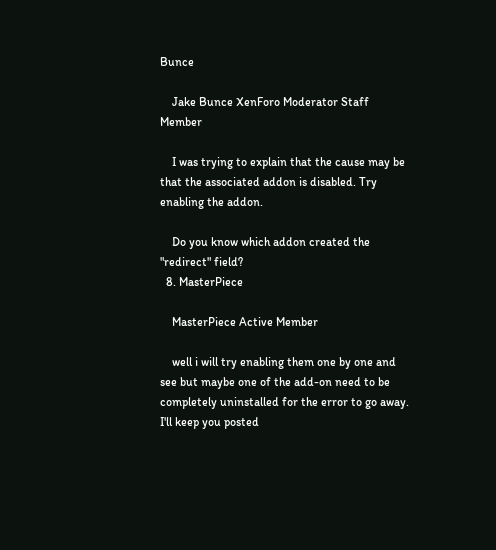Bunce

    Jake Bunce XenForo Moderator Staff Member

    I was trying to explain that the cause may be that the associated addon is disabled. Try enabling the addon.

    Do you know which addon created the "redirect" field?
  8. MasterPiece

    MasterPiece Active Member

    well i will try enabling them one by one and see but maybe one of the add-on need to be completely uninstalled for the error to go away. I'll keep you posted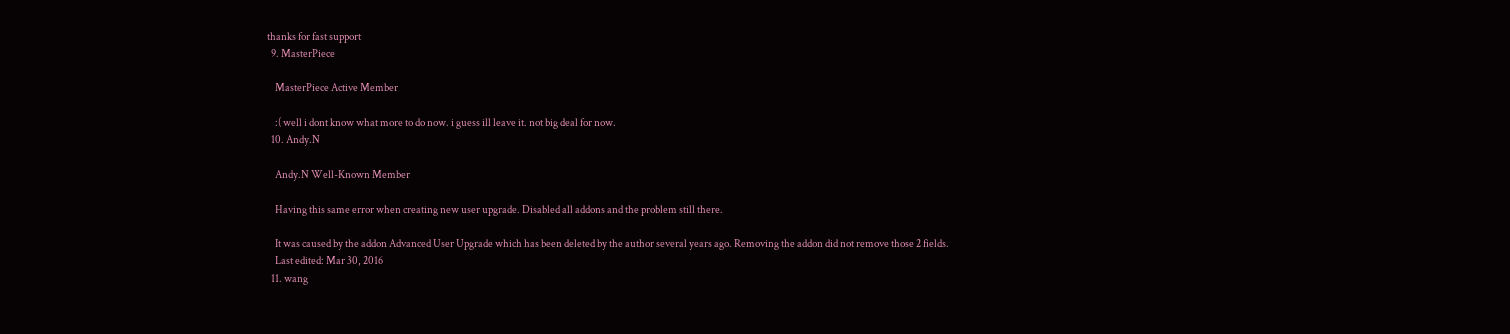thanks for fast support
  9. MasterPiece

    MasterPiece Active Member

    :( well i dont know what more to do now. i guess ill leave it. not big deal for now.
  10. Andy.N

    Andy.N Well-Known Member

    Having this same error when creating new user upgrade. Disabled all addons and the problem still there.

    It was caused by the addon Advanced User Upgrade which has been deleted by the author several years ago. Removing the addon did not remove those 2 fields.
    Last edited: Mar 30, 2016
  11. wang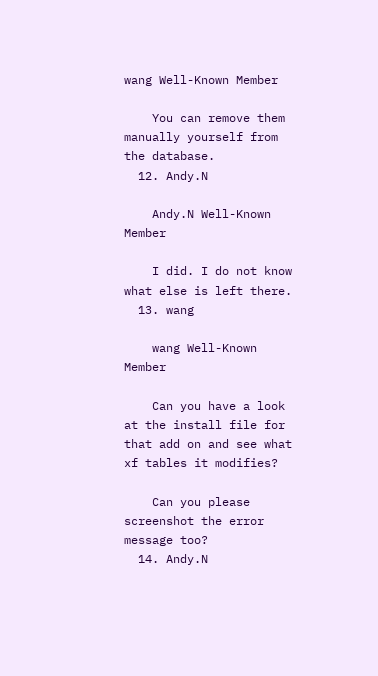wang Well-Known Member

    You can remove them manually yourself from the database.
  12. Andy.N

    Andy.N Well-Known Member

    I did. I do not know what else is left there.
  13. wang

    wang Well-Known Member

    Can you have a look at the install file for that add on and see what xf tables it modifies?

    Can you please screenshot the error message too?
  14. Andy.N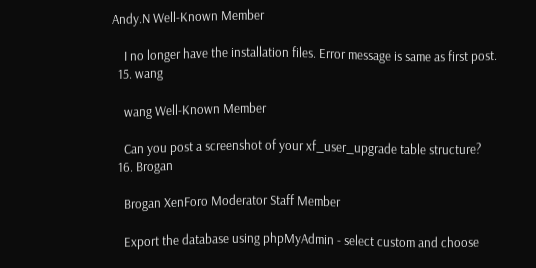Andy.N Well-Known Member

    I no longer have the installation files. Error message is same as first post.
  15. wang

    wang Well-Known Member

    Can you post a screenshot of your xf_user_upgrade table structure?
  16. Brogan

    Brogan XenForo Moderator Staff Member

    Export the database using phpMyAdmin - select custom and choose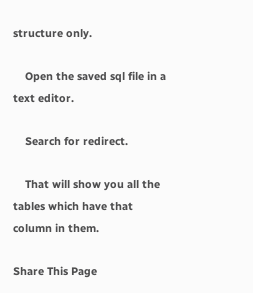structure only.

    Open the saved sql file in a text editor.

    Search for redirect.

    That will show you all the tables which have that column in them.

Share This Page